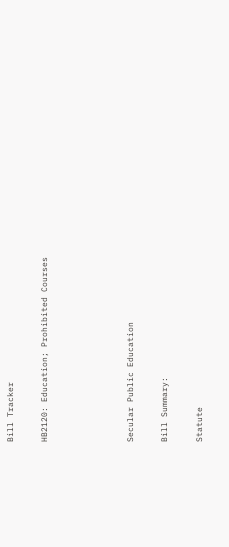Bill Tracker

HB2120: Education; Prohibited Courses




Secular Public Education

Bill Summary:

Statute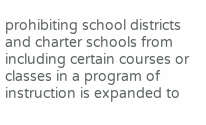prohibiting school districts and charter schools from including certain courses or classes in a program of instruction is expanded to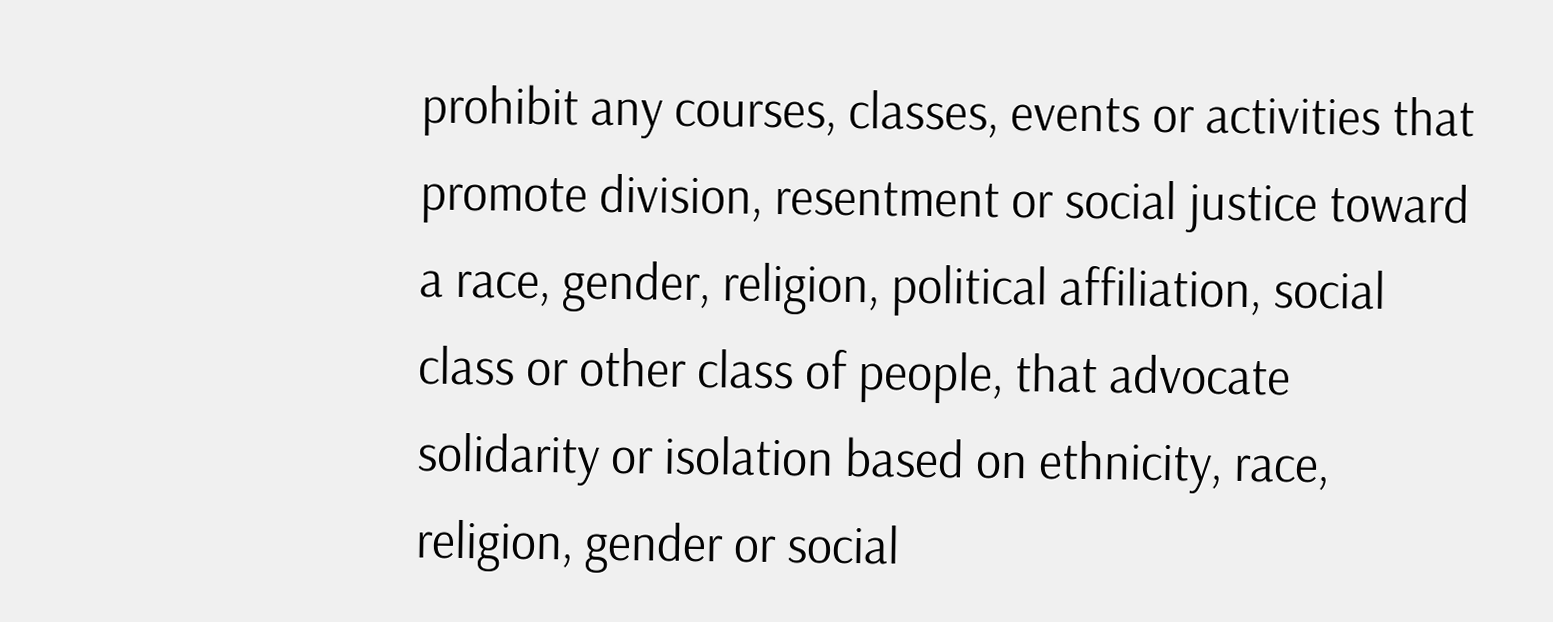prohibit any courses, classes, events or activities that promote division, resentment or social justice toward a race, gender, religion, political affiliation, social class or other class of people, that advocate solidarity or isolation based on ethnicity, race, religion, gender or social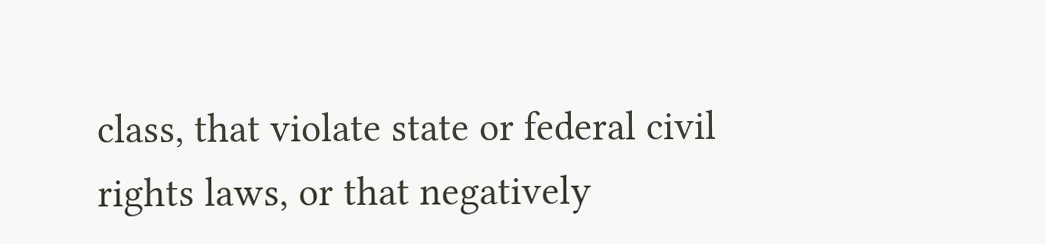class, that violate state or federal civil rights laws, or that negatively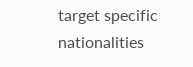target specific nationalities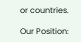or countries.

Our Position: